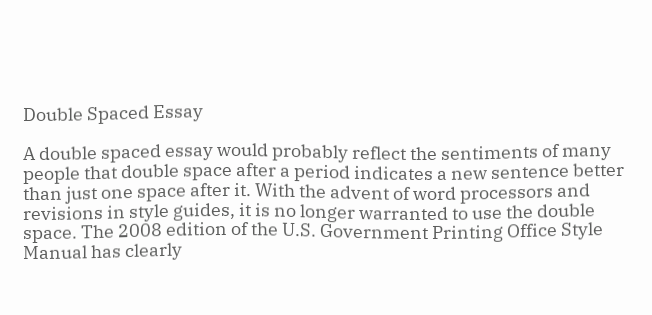Double Spaced Essay

A double spaced essay would probably reflect the sentiments of many people that double space after a period indicates a new sentence better than just one space after it. With the advent of word processors and revisions in style guides, it is no longer warranted to use the double space. The 2008 edition of the U.S. Government Printing Office Style Manual has clearly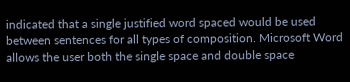indicated that a single justified word spaced would be used between sentences for all types of composition. Microsoft Word allows the user both the single space and double space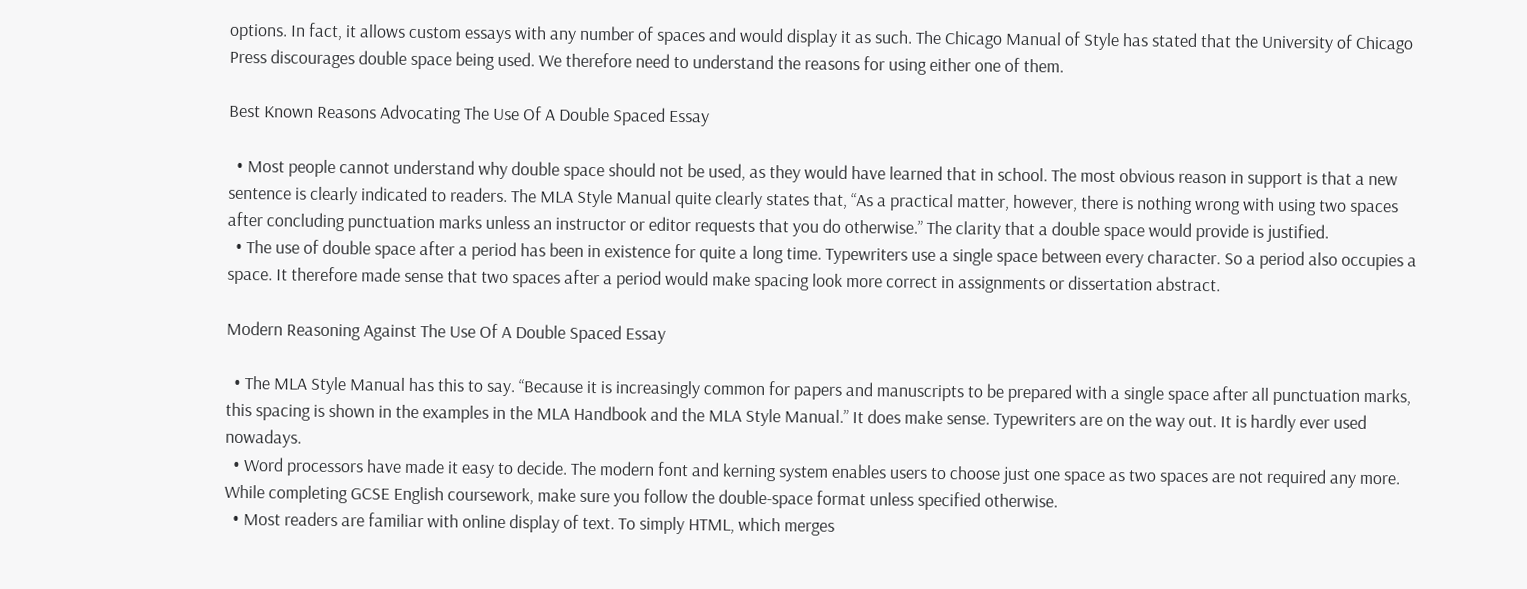options. In fact, it allows custom essays with any number of spaces and would display it as such. The Chicago Manual of Style has stated that the University of Chicago Press discourages double space being used. We therefore need to understand the reasons for using either one of them.

Best Known Reasons Advocating The Use Of A Double Spaced Essay

  • Most people cannot understand why double space should not be used, as they would have learned that in school. The most obvious reason in support is that a new sentence is clearly indicated to readers. The MLA Style Manual quite clearly states that, “As a practical matter, however, there is nothing wrong with using two spaces after concluding punctuation marks unless an instructor or editor requests that you do otherwise.” The clarity that a double space would provide is justified.
  • The use of double space after a period has been in existence for quite a long time. Typewriters use a single space between every character. So a period also occupies a space. It therefore made sense that two spaces after a period would make spacing look more correct in assignments or dissertation abstract.

Modern Reasoning Against The Use Of A Double Spaced Essay

  • The MLA Style Manual has this to say. “Because it is increasingly common for papers and manuscripts to be prepared with a single space after all punctuation marks, this spacing is shown in the examples in the MLA Handbook and the MLA Style Manual.” It does make sense. Typewriters are on the way out. It is hardly ever used nowadays.
  • Word processors have made it easy to decide. The modern font and kerning system enables users to choose just one space as two spaces are not required any more. While completing GCSE English coursework, make sure you follow the double-space format unless specified otherwise.
  • Most readers are familiar with online display of text. To simply HTML, which merges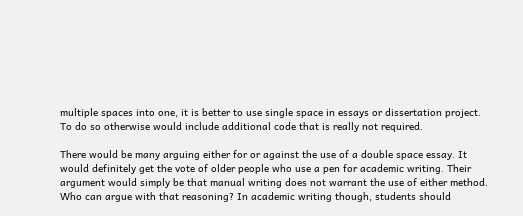multiple spaces into one, it is better to use single space in essays or dissertation project. To do so otherwise would include additional code that is really not required.

There would be many arguing either for or against the use of a double space essay. It would definitely get the vote of older people who use a pen for academic writing. Their argument would simply be that manual writing does not warrant the use of either method. Who can argue with that reasoning? In academic writing though, students should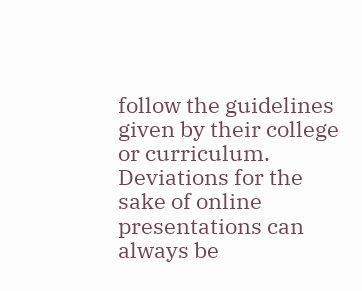follow the guidelines given by their college or curriculum. Deviations for the sake of online presentations can always be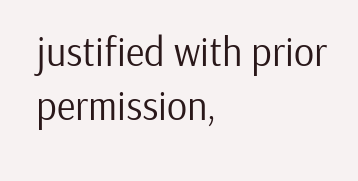justified with prior permission,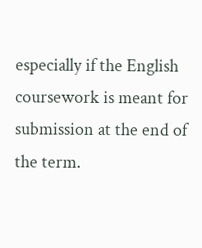especially if the English coursework is meant for submission at the end of the term.